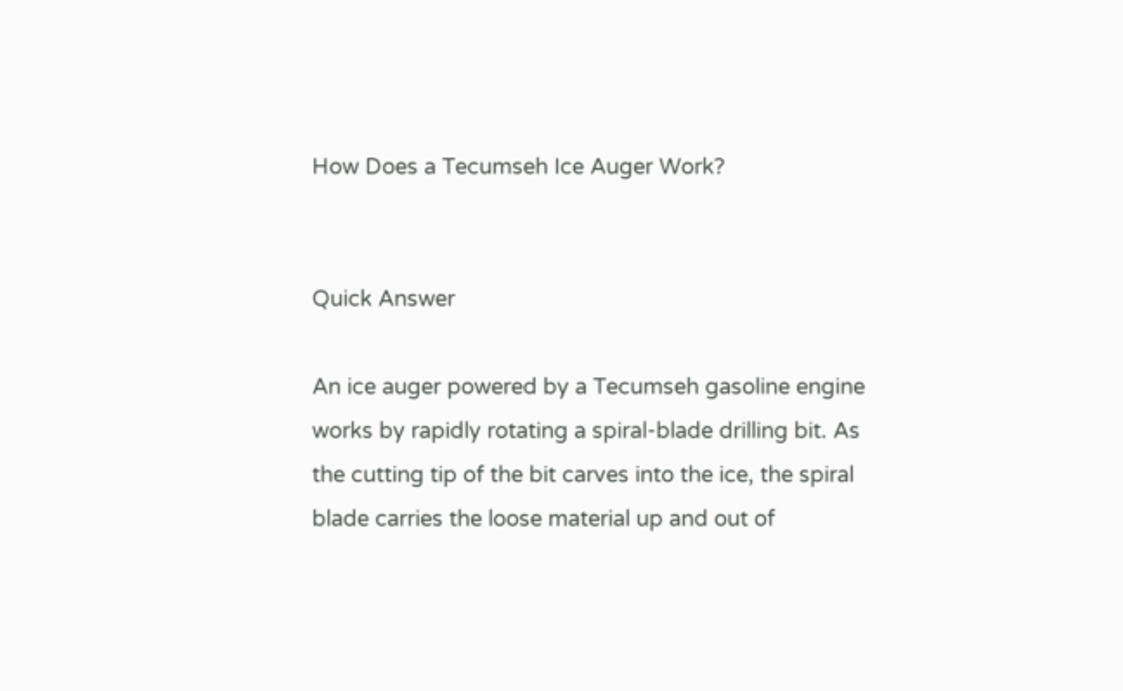How Does a Tecumseh Ice Auger Work?


Quick Answer

An ice auger powered by a Tecumseh gasoline engine works by rapidly rotating a spiral-blade drilling bit. As the cutting tip of the bit carves into the ice, the spiral blade carries the loose material up and out of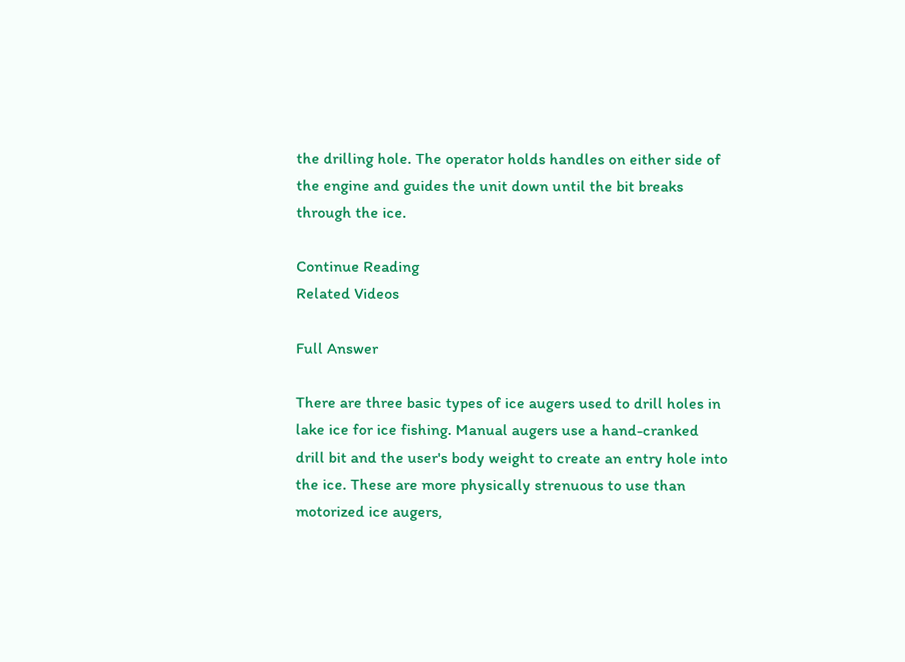the drilling hole. The operator holds handles on either side of the engine and guides the unit down until the bit breaks through the ice.

Continue Reading
Related Videos

Full Answer

There are three basic types of ice augers used to drill holes in lake ice for ice fishing. Manual augers use a hand-cranked drill bit and the user's body weight to create an entry hole into the ice. These are more physically strenuous to use than motorized ice augers,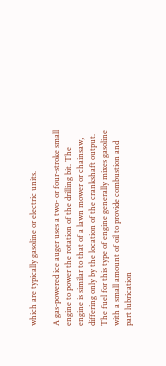which are typically gasoline or electric units.

A gas-powered ice auger uses a two- or four-stroke small engine to power the rotation of the drilling bit. The engine is similar to that of a lawn mower or chainsaw, differing only by the location of the crankshaft output. The fuel for this type of engine generally mixes gasoline with a small amount of oil to provide combustion and part lubrication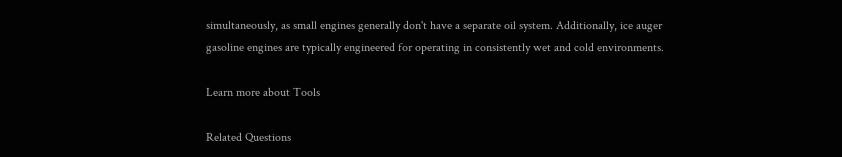simultaneously, as small engines generally don't have a separate oil system. Additionally, ice auger gasoline engines are typically engineered for operating in consistently wet and cold environments.

Learn more about Tools

Related Questions